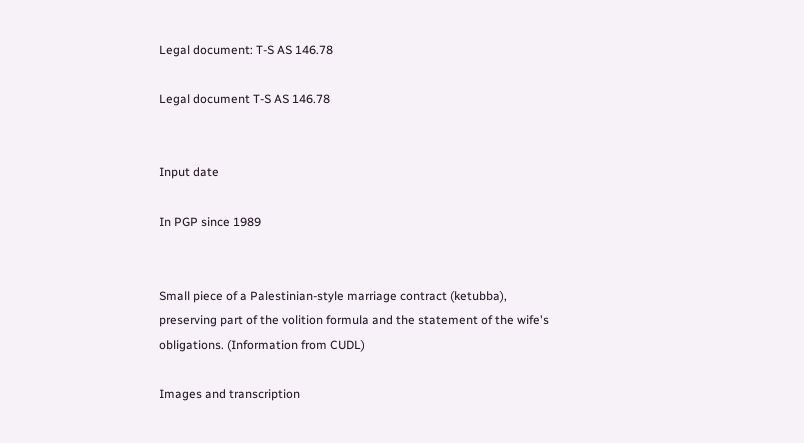Legal document: T-S AS 146.78

Legal document T-S AS 146.78


Input date

In PGP since 1989


Small piece of a Palestinian-style marriage contract (ketubba), preserving part of the volition formula and the statement of the wife's obligations. (Information from CUDL)

Images and transcription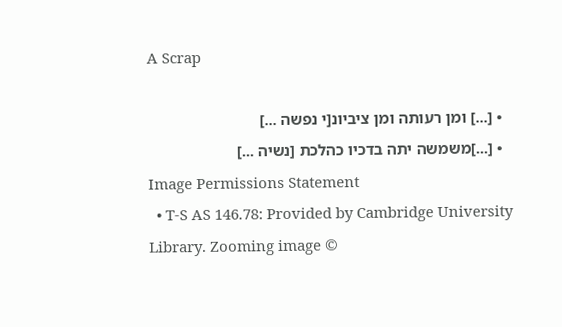A Scrap

  • [...] ומן רעותה ומן ציביונ[י נפשה ...]
  • [...]משמשה יתה בדכיו כהלכת [נשיה ...]
Image Permissions Statement
  • T-S AS 146.78: Provided by Cambridge University Library. Zooming image ©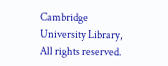Cambridge University Library, All rights reserved.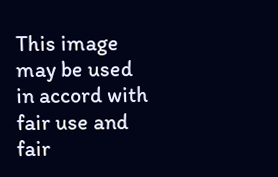This image may be used in accord with fair use and fair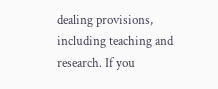dealing provisions, including teaching and research. If you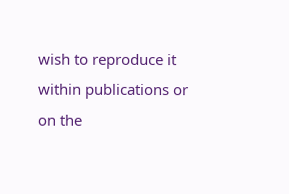wish to reproduce it within publications or on the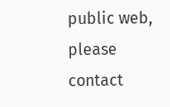public web, please contact